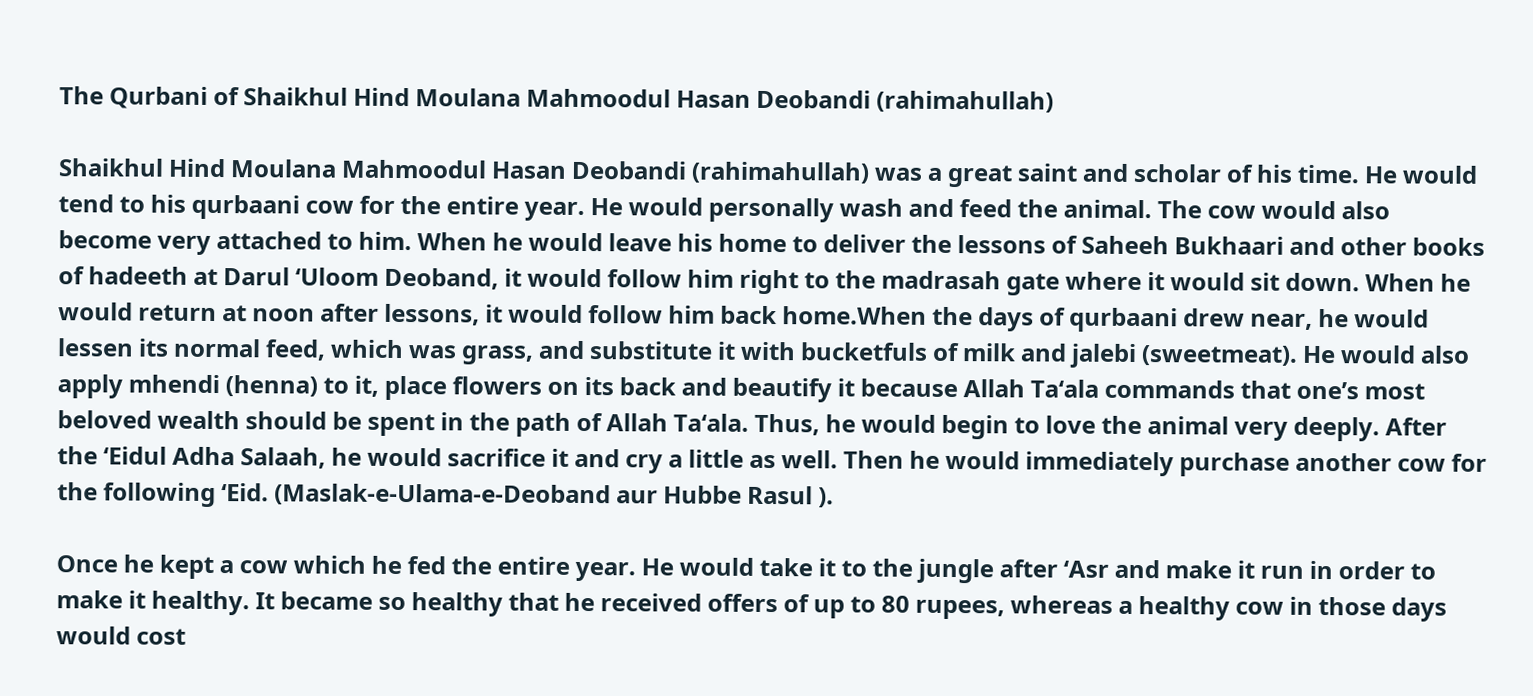The Qurbani of Shaikhul Hind Moulana Mahmoodul Hasan Deobandi (rahimahullah)

Shaikhul Hind Moulana Mahmoodul Hasan Deobandi (rahimahullah) was a great saint and scholar of his time. He would tend to his qurbaani cow for the entire year. He would personally wash and feed the animal. The cow would also become very attached to him. When he would leave his home to deliver the lessons of Saheeh Bukhaari and other books of hadeeth at Darul ‘Uloom Deoband, it would follow him right to the madrasah gate where it would sit down. When he would return at noon after lessons, it would follow him back home.When the days of qurbaani drew near, he would lessen its normal feed, which was grass, and substitute it with bucketfuls of milk and jalebi (sweetmeat). He would also apply mhendi (henna) to it, place flowers on its back and beautify it because Allah Ta‘ala commands that one’s most beloved wealth should be spent in the path of Allah Ta‘ala. Thus, he would begin to love the animal very deeply. After the ‘Eidul Adha Salaah, he would sacrifice it and cry a little as well. Then he would immediately purchase another cow for the following ‘Eid. (Maslak-e-Ulama-e-Deoband aur Hubbe Rasul ).

Once he kept a cow which he fed the entire year. He would take it to the jungle after ‘Asr and make it run in order to make it healthy. It became so healthy that he received offers of up to 80 rupees, whereas a healthy cow in those days would cost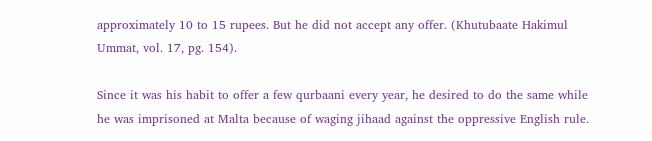approximately 10 to 15 rupees. But he did not accept any offer. (Khutubaate Hakimul Ummat, vol. 17, pg. 154).

Since it was his habit to offer a few qurbaani every year, he desired to do the same while he was imprisoned at Malta because of waging jihaad against the oppressive English rule.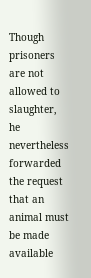Though prisoners are not allowed to slaughter, he nevertheless forwarded the request that an animal must be made available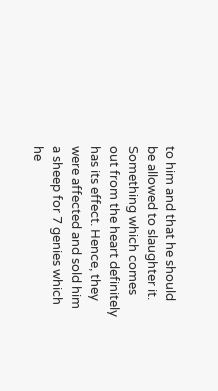to him and that he should be allowed to slaughter it. Something which comes out from the heart definitely has its effect. Hence, they were affected and sold him a sheep for 7 genies which he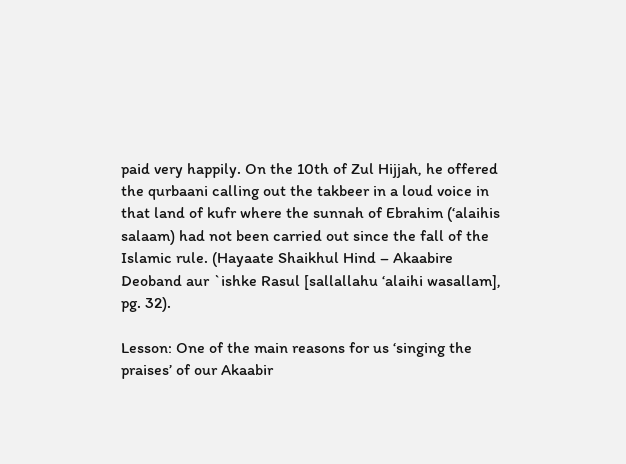paid very happily. On the 10th of Zul Hijjah, he offered the qurbaani calling out the takbeer in a loud voice in that land of kufr where the sunnah of Ebrahim (‘alaihis salaam) had not been carried out since the fall of the Islamic rule. (Hayaate Shaikhul Hind – Akaabire Deoband aur `ishke Rasul [sallallahu ‘alaihi wasallam], pg. 32).

Lesson: One of the main reasons for us ‘singing the praises’ of our Akaabir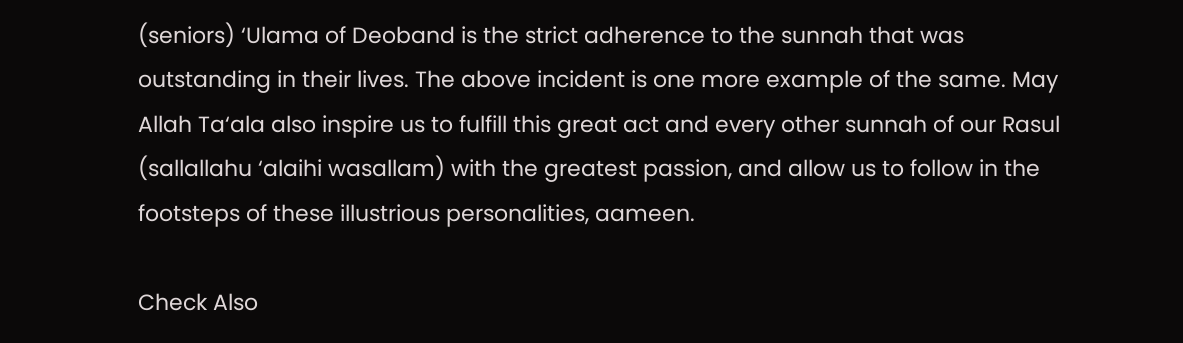(seniors) ‘Ulama of Deoband is the strict adherence to the sunnah that was outstanding in their lives. The above incident is one more example of the same. May Allah Ta‘ala also inspire us to fulfill this great act and every other sunnah of our Rasul (sallallahu ‘alaihi wasallam) with the greatest passion, and allow us to follow in the footsteps of these illustrious personalities, aameen.

Check Also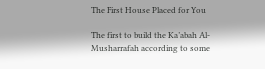The First House Placed for You

The first to build the Ka’abah Al-Musharrafah according to some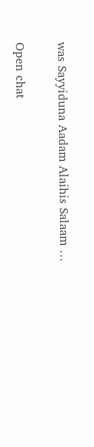was Sayyiduna Aadam Alaihis Salaam …

Open chat